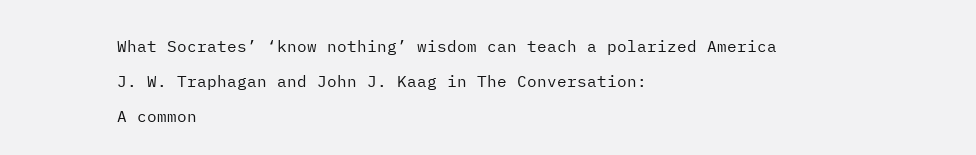What Socrates’ ‘know nothing’ wisdom can teach a polarized America

J. W. Traphagan and John J. Kaag in The Conversation:

A common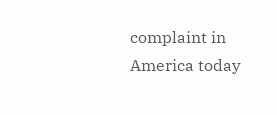complaint in America today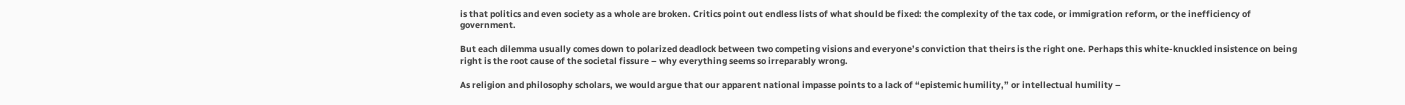is that politics and even society as a whole are broken. Critics point out endless lists of what should be fixed: the complexity of the tax code, or immigration reform, or the inefficiency of government.

But each dilemma usually comes down to polarized deadlock between two competing visions and everyone’s conviction that theirs is the right one. Perhaps this white-knuckled insistence on being right is the root cause of the societal fissure – why everything seems so irreparably wrong.

As religion and philosophy scholars, we would argue that our apparent national impasse points to a lack of “epistemic humility,” or intellectual humility –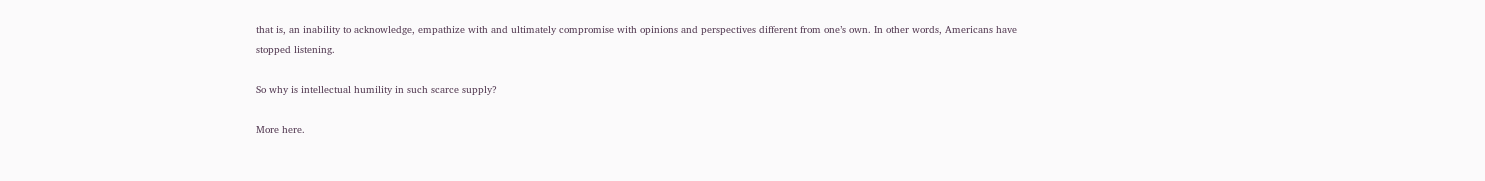that is, an inability to acknowledge, empathize with and ultimately compromise with opinions and perspectives different from one’s own. In other words, Americans have stopped listening.

So why is intellectual humility in such scarce supply?

More here.